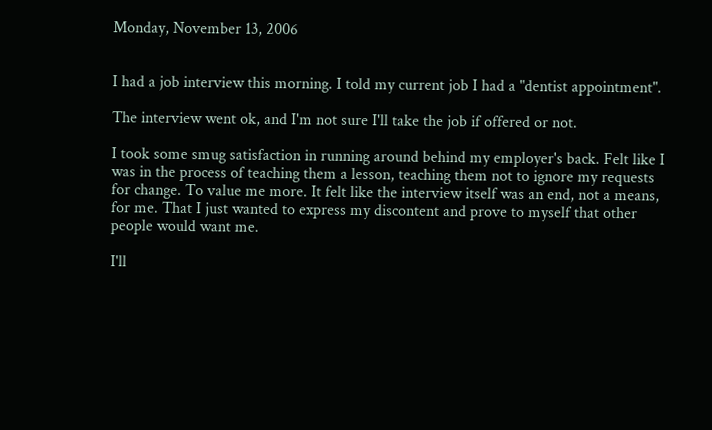Monday, November 13, 2006


I had a job interview this morning. I told my current job I had a "dentist appointment".

The interview went ok, and I'm not sure I'll take the job if offered or not.

I took some smug satisfaction in running around behind my employer's back. Felt like I was in the process of teaching them a lesson, teaching them not to ignore my requests for change. To value me more. It felt like the interview itself was an end, not a means, for me. That I just wanted to express my discontent and prove to myself that other people would want me.

I'll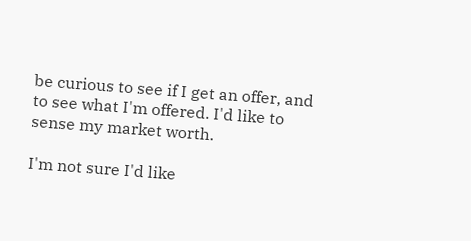be curious to see if I get an offer, and to see what I'm offered. I'd like to sense my market worth.

I'm not sure I'd like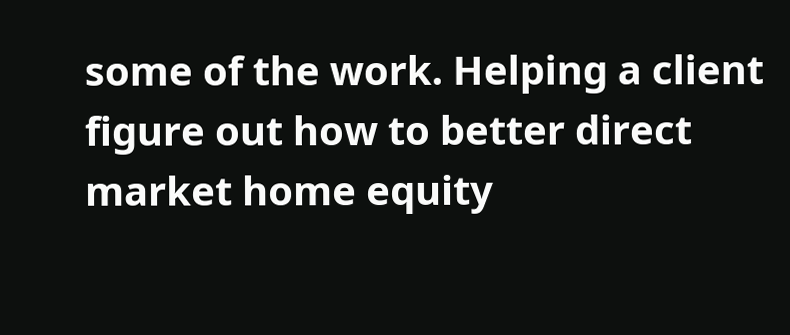some of the work. Helping a client figure out how to better direct market home equity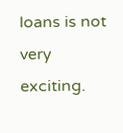loans is not very exciting.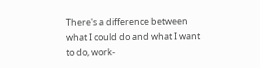There's a difference between what I could do and what I want to do, work-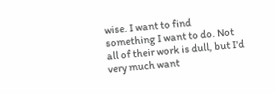wise. I want to find something I want to do. Not all of their work is dull, but I'd very much want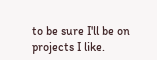to be sure I'll be on projects I like.